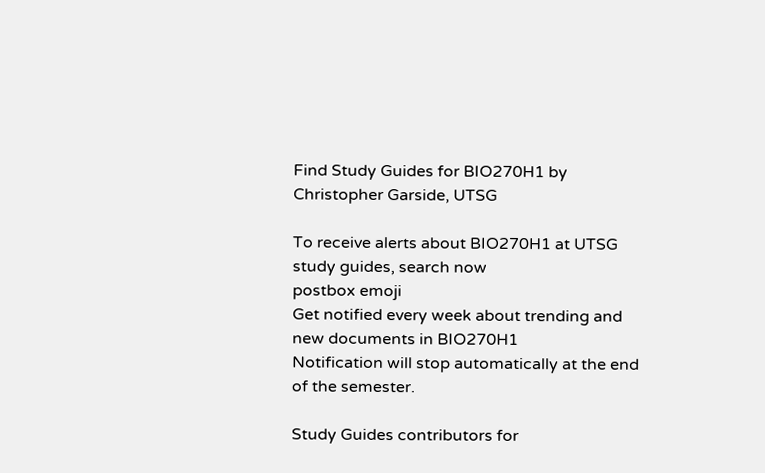Find Study Guides for BIO270H1 by Christopher Garside, UTSG

To receive alerts about BIO270H1 at UTSG study guides, search now
postbox emoji
Get notified every week about trending and new documents in BIO270H1
Notification will stop automatically at the end of the semester.

Study Guides contributors for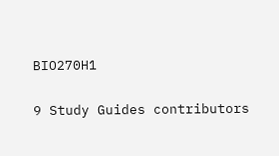BIO270H1

9 Study Guides contributors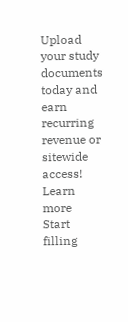Upload your study documents today and earn recurring revenue or sitewide access! Learn more
Start filling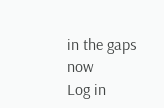in the gaps now
Log in